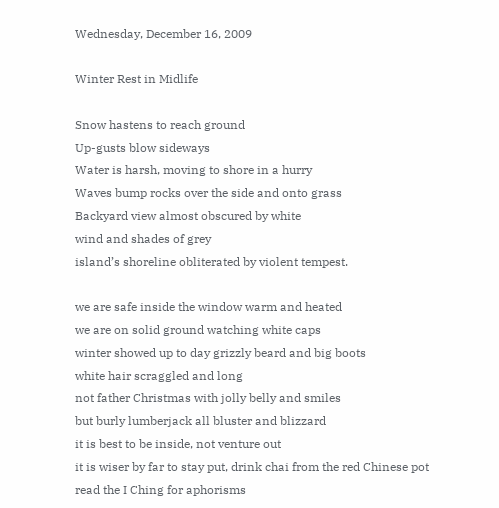Wednesday, December 16, 2009

Winter Rest in Midlife

Snow hastens to reach ground
Up-gusts blow sideways
Water is harsh, moving to shore in a hurry
Waves bump rocks over the side and onto grass
Backyard view almost obscured by white
wind and shades of grey
island’s shoreline obliterated by violent tempest.

we are safe inside the window warm and heated
we are on solid ground watching white caps
winter showed up to day grizzly beard and big boots
white hair scraggled and long
not father Christmas with jolly belly and smiles
but burly lumberjack all bluster and blizzard
it is best to be inside, not venture out
it is wiser by far to stay put, drink chai from the red Chinese pot
read the I Ching for aphorisms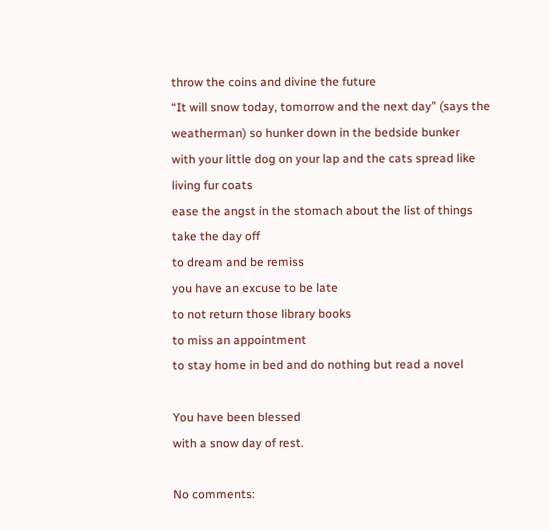throw the coins and divine the future
“It will snow today, tomorrow and the next day” (says the
weatherman) so hunker down in the bedside bunker
with your little dog on your lap and the cats spread like living fur coats
ease the angst in the stomach about the list of things
take the day off
to dream and be remiss
you have an excuse to be late
to not return those library books
to miss an appointment
to stay home in bed and do nothing but read a novel

You have been blessed
with a snow day of rest.

No comments: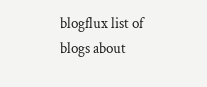blogflux list of blogs about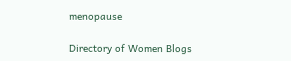menopause

Directory of Women Blogs